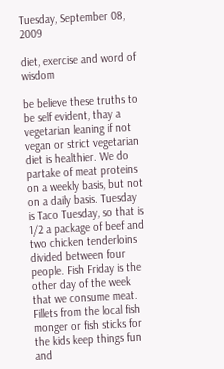Tuesday, September 08, 2009

diet, exercise and word of wisdom

be believe these truths to be self evident, thay a vegetarian leaning if not vegan or strict vegetarian diet is healthier. We do partake of meat proteins on a weekly basis, but not on a daily basis. Tuesday is Taco Tuesday, so that is 1/2 a package of beef and two chicken tenderloins divided between four people. Fish Friday is the other day of the week that we consume meat. Fillets from the local fish monger or fish sticks for the kids keep things fun and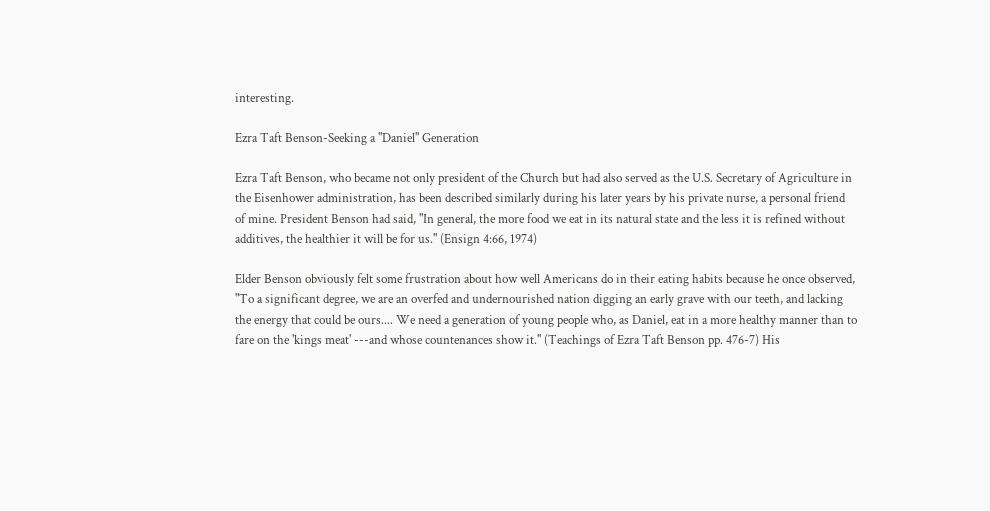interesting.

Ezra Taft Benson-Seeking a "Daniel" Generation

Ezra Taft Benson, who became not only president of the Church but had also served as the U.S. Secretary of Agriculture in the Eisenhower administration, has been described similarly during his later years by his private nurse, a personal friend of mine. President Benson had said, "In general, the more food we eat in its natural state and the less it is refined without additives, the healthier it will be for us." (Ensign 4:66, 1974)

Elder Benson obviously felt some frustration about how well Americans do in their eating habits because he once observed, "To a significant degree, we are an overfed and undernourished nation digging an early grave with our teeth, and lacking the energy that could be ours.... We need a generation of young people who, as Daniel, eat in a more healthy manner than to fare on the 'kings meat' ---and whose countenances show it." (Teachings of Ezra Taft Benson pp. 476-7) His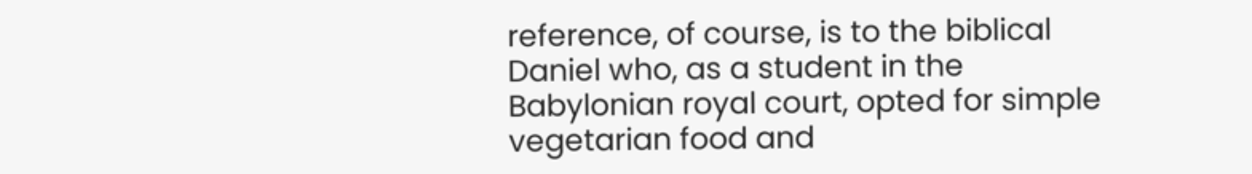reference, of course, is to the biblical Daniel who, as a student in the Babylonian royal court, opted for simple vegetarian food and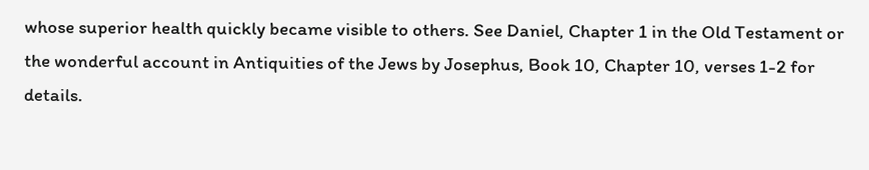whose superior health quickly became visible to others. See Daniel, Chapter 1 in the Old Testament or the wonderful account in Antiquities of the Jews by Josephus, Book 10, Chapter 10, verses 1-2 for details.